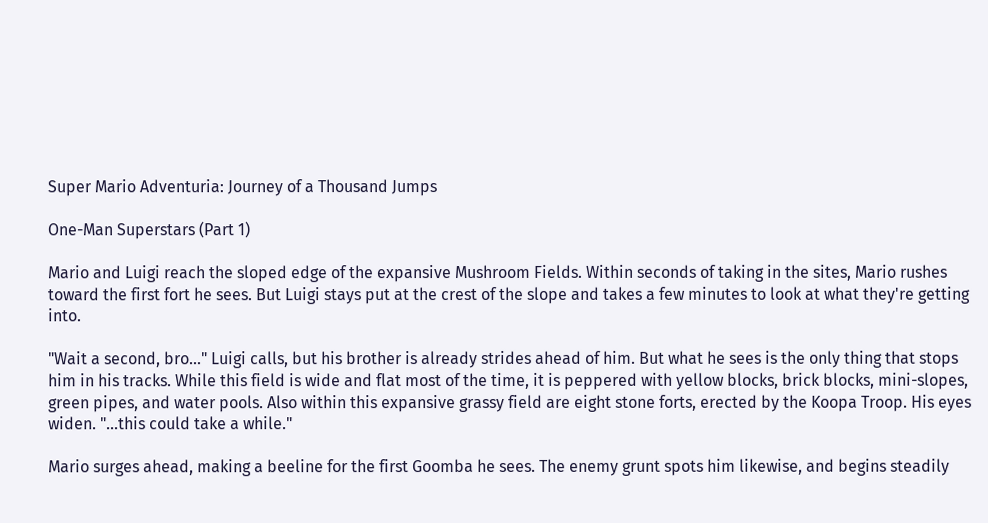Super Mario Adventuria: Journey of a Thousand Jumps

One-Man Superstars (Part 1)

Mario and Luigi reach the sloped edge of the expansive Mushroom Fields. Within seconds of taking in the sites, Mario rushes toward the first fort he sees. But Luigi stays put at the crest of the slope and takes a few minutes to look at what they're getting into.

"Wait a second, bro…" Luigi calls, but his brother is already strides ahead of him. But what he sees is the only thing that stops him in his tracks. While this field is wide and flat most of the time, it is peppered with yellow blocks, brick blocks, mini-slopes, green pipes, and water pools. Also within this expansive grassy field are eight stone forts, erected by the Koopa Troop. His eyes widen. "…this could take a while."

Mario surges ahead, making a beeline for the first Goomba he sees. The enemy grunt spots him likewise, and begins steadily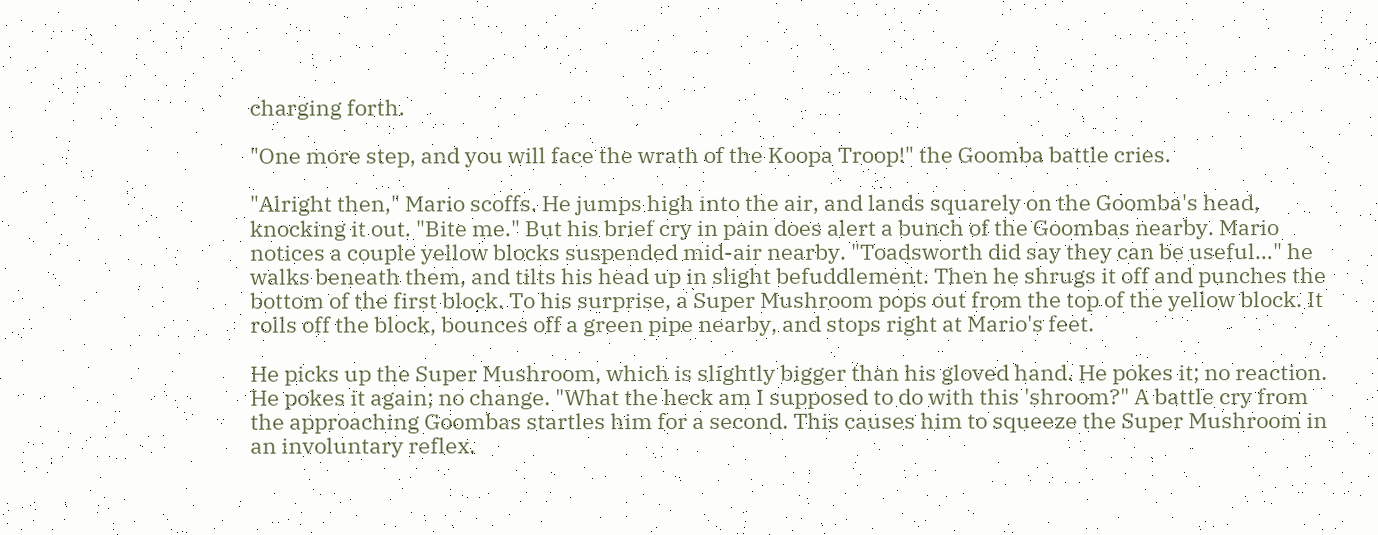charging forth.

"One more step, and you will face the wrath of the Koopa Troop!" the Goomba battle cries.

"Alright then," Mario scoffs. He jumps high into the air, and lands squarely on the Goomba's head, knocking it out. "Bite me." But his brief cry in pain does alert a bunch of the Goombas nearby. Mario notices a couple yellow blocks suspended mid-air nearby. "Toadsworth did say they can be useful…" he walks beneath them, and tilts his head up in slight befuddlement. Then he shrugs it off and punches the bottom of the first block. To his surprise, a Super Mushroom pops out from the top of the yellow block. It rolls off the block, bounces off a green pipe nearby, and stops right at Mario's feet.

He picks up the Super Mushroom, which is slightly bigger than his gloved hand. He pokes it; no reaction. He pokes it again; no change. "What the heck am I supposed to do with this 'shroom?" A battle cry from the approaching Goombas startles him for a second. This causes him to squeeze the Super Mushroom in an involuntary reflex.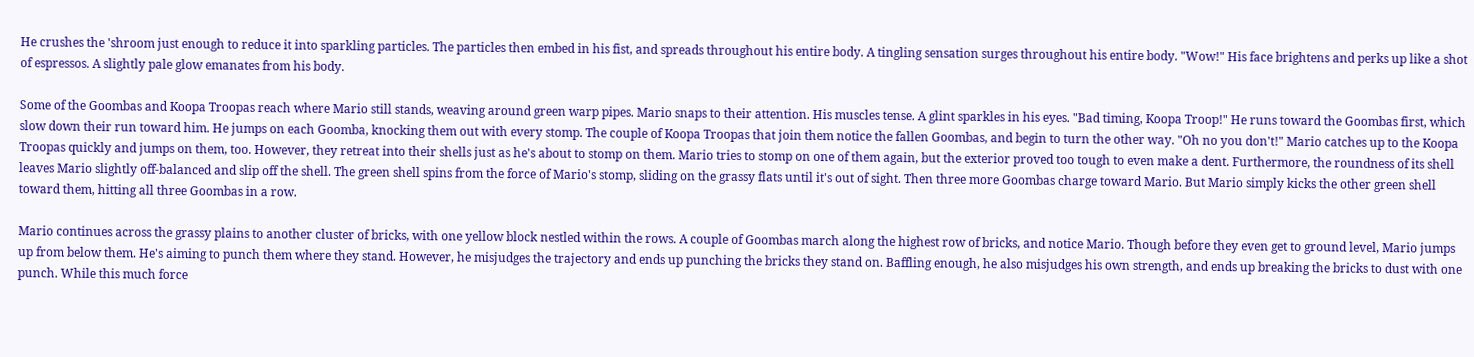He crushes the 'shroom just enough to reduce it into sparkling particles. The particles then embed in his fist, and spreads throughout his entire body. A tingling sensation surges throughout his entire body. "Wow!" His face brightens and perks up like a shot of espressos. A slightly pale glow emanates from his body.

Some of the Goombas and Koopa Troopas reach where Mario still stands, weaving around green warp pipes. Mario snaps to their attention. His muscles tense. A glint sparkles in his eyes. "Bad timing, Koopa Troop!" He runs toward the Goombas first, which slow down their run toward him. He jumps on each Goomba, knocking them out with every stomp. The couple of Koopa Troopas that join them notice the fallen Goombas, and begin to turn the other way. "Oh no you don't!" Mario catches up to the Koopa Troopas quickly and jumps on them, too. However, they retreat into their shells just as he's about to stomp on them. Mario tries to stomp on one of them again, but the exterior proved too tough to even make a dent. Furthermore, the roundness of its shell leaves Mario slightly off-balanced and slip off the shell. The green shell spins from the force of Mario's stomp, sliding on the grassy flats until it's out of sight. Then three more Goombas charge toward Mario. But Mario simply kicks the other green shell toward them, hitting all three Goombas in a row.

Mario continues across the grassy plains to another cluster of bricks, with one yellow block nestled within the rows. A couple of Goombas march along the highest row of bricks, and notice Mario. Though before they even get to ground level, Mario jumps up from below them. He's aiming to punch them where they stand. However, he misjudges the trajectory and ends up punching the bricks they stand on. Baffling enough, he also misjudges his own strength, and ends up breaking the bricks to dust with one punch. While this much force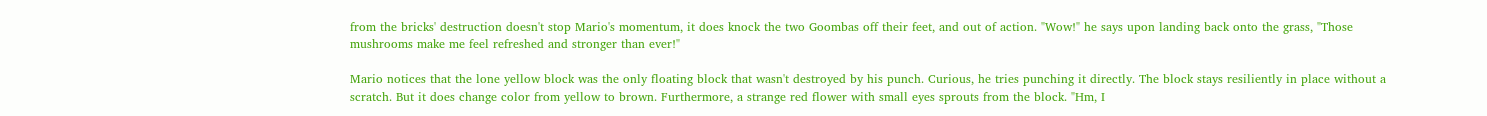from the bricks' destruction doesn't stop Mario's momentum, it does knock the two Goombas off their feet, and out of action. "Wow!" he says upon landing back onto the grass, "Those mushrooms make me feel refreshed and stronger than ever!"

Mario notices that the lone yellow block was the only floating block that wasn't destroyed by his punch. Curious, he tries punching it directly. The block stays resiliently in place without a scratch. But it does change color from yellow to brown. Furthermore, a strange red flower with small eyes sprouts from the block. "Hm, I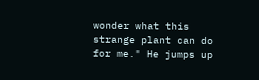wonder what this strange plant can do for me." He jumps up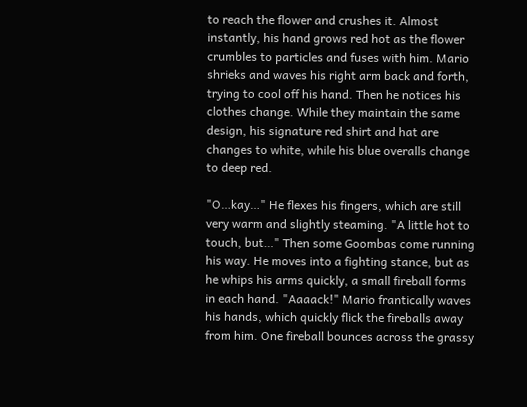to reach the flower and crushes it. Almost instantly, his hand grows red hot as the flower crumbles to particles and fuses with him. Mario shrieks and waves his right arm back and forth, trying to cool off his hand. Then he notices his clothes change. While they maintain the same design, his signature red shirt and hat are changes to white, while his blue overalls change to deep red.

"O…kay…" He flexes his fingers, which are still very warm and slightly steaming. "A little hot to touch, but…" Then some Goombas come running his way. He moves into a fighting stance, but as he whips his arms quickly, a small fireball forms in each hand. "Aaaack!" Mario frantically waves his hands, which quickly flick the fireballs away from him. One fireball bounces across the grassy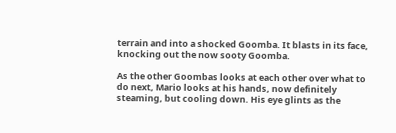terrain and into a shocked Goomba. It blasts in its face, knocking out the now sooty Goomba.

As the other Goombas looks at each other over what to do next, Mario looks at his hands, now definitely steaming, but cooling down. His eye glints as the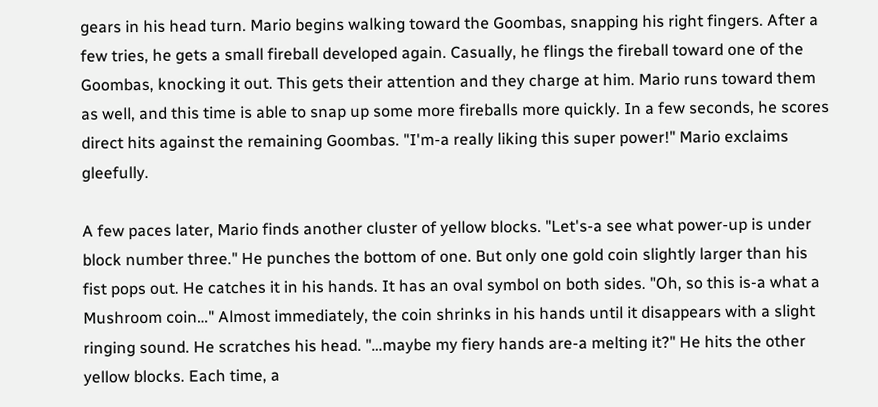gears in his head turn. Mario begins walking toward the Goombas, snapping his right fingers. After a few tries, he gets a small fireball developed again. Casually, he flings the fireball toward one of the Goombas, knocking it out. This gets their attention and they charge at him. Mario runs toward them as well, and this time is able to snap up some more fireballs more quickly. In a few seconds, he scores direct hits against the remaining Goombas. "I'm-a really liking this super power!" Mario exclaims gleefully.

A few paces later, Mario finds another cluster of yellow blocks. "Let's-a see what power-up is under block number three." He punches the bottom of one. But only one gold coin slightly larger than his fist pops out. He catches it in his hands. It has an oval symbol on both sides. "Oh, so this is-a what a Mushroom coin…" Almost immediately, the coin shrinks in his hands until it disappears with a slight ringing sound. He scratches his head. "…maybe my fiery hands are-a melting it?" He hits the other yellow blocks. Each time, a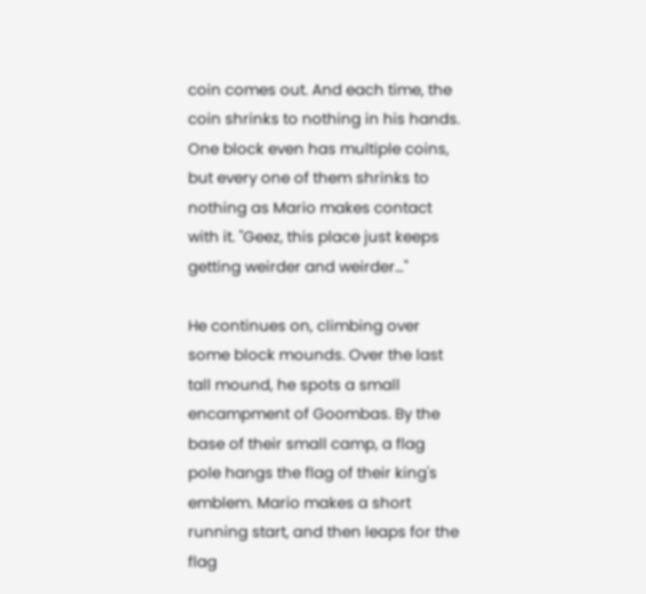coin comes out. And each time, the coin shrinks to nothing in his hands. One block even has multiple coins, but every one of them shrinks to nothing as Mario makes contact with it. "Geez, this place just keeps getting weirder and weirder…"

He continues on, climbing over some block mounds. Over the last tall mound, he spots a small encampment of Goombas. By the base of their small camp, a flag pole hangs the flag of their king's emblem. Mario makes a short running start, and then leaps for the flag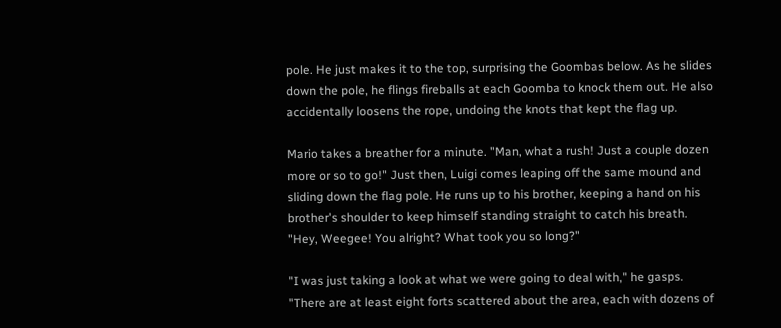pole. He just makes it to the top, surprising the Goombas below. As he slides down the pole, he flings fireballs at each Goomba to knock them out. He also accidentally loosens the rope, undoing the knots that kept the flag up.

Mario takes a breather for a minute. "Man, what a rush! Just a couple dozen more or so to go!" Just then, Luigi comes leaping off the same mound and sliding down the flag pole. He runs up to his brother, keeping a hand on his brother's shoulder to keep himself standing straight to catch his breath. "Hey, Weegee! You alright? What took you so long?"

"I was just taking a look at what we were going to deal with," he gasps. "There are at least eight forts scattered about the area, each with dozens of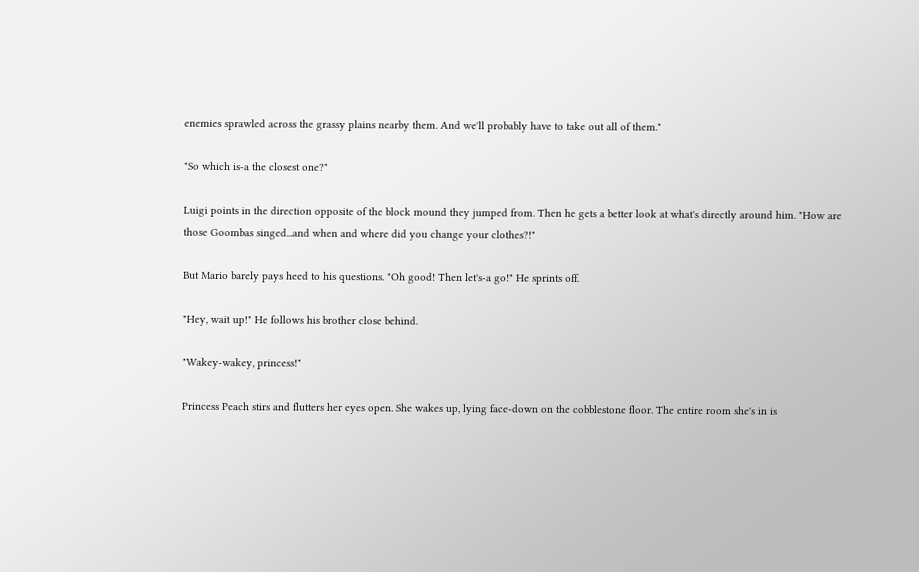enemies sprawled across the grassy plains nearby them. And we'll probably have to take out all of them."

"So which is-a the closest one?"

Luigi points in the direction opposite of the block mound they jumped from. Then he gets a better look at what's directly around him. "How are those Goombas singed...and when and where did you change your clothes?!"

But Mario barely pays heed to his questions. "Oh good! Then let's-a go!" He sprints off.

"Hey, wait up!" He follows his brother close behind.

"Wakey-wakey, princess!"

Princess Peach stirs and flutters her eyes open. She wakes up, lying face-down on the cobblestone floor. The entire room she's in is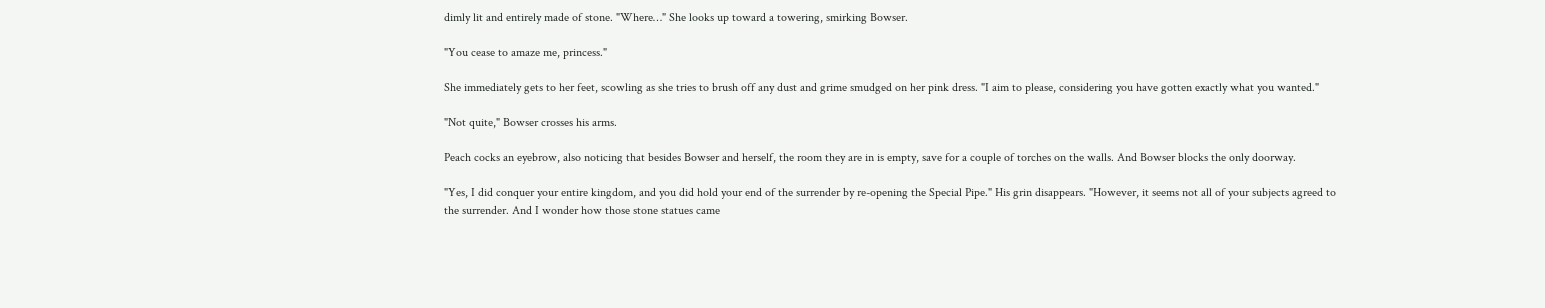dimly lit and entirely made of stone. "Where…" She looks up toward a towering, smirking Bowser.

"You cease to amaze me, princess."

She immediately gets to her feet, scowling as she tries to brush off any dust and grime smudged on her pink dress. "I aim to please, considering you have gotten exactly what you wanted."

"Not quite," Bowser crosses his arms.

Peach cocks an eyebrow, also noticing that besides Bowser and herself, the room they are in is empty, save for a couple of torches on the walls. And Bowser blocks the only doorway.

"Yes, I did conquer your entire kingdom, and you did hold your end of the surrender by re-opening the Special Pipe." His grin disappears. "However, it seems not all of your subjects agreed to the surrender. And I wonder how those stone statues came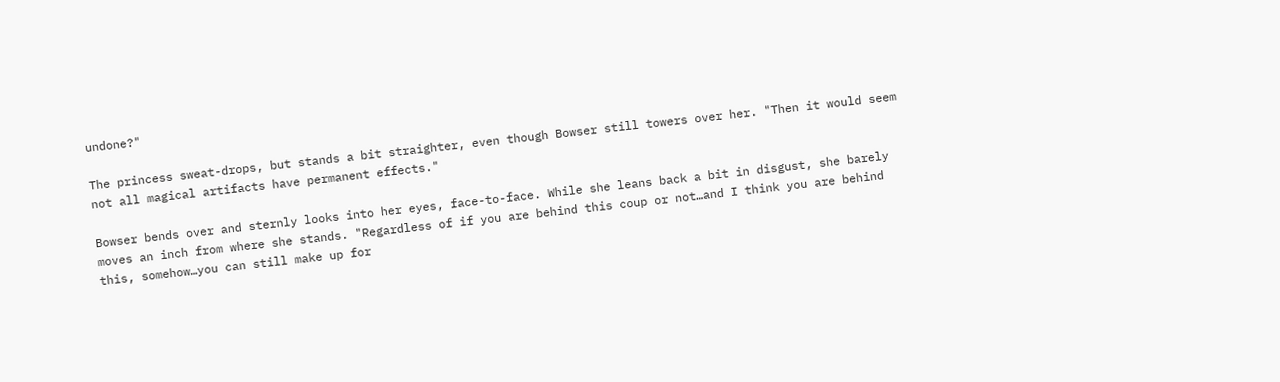undone?"

The princess sweat-drops, but stands a bit straighter, even though Bowser still towers over her. "Then it would seem not all magical artifacts have permanent effects."

Bowser bends over and sternly looks into her eyes, face-to-face. While she leans back a bit in disgust, she barely moves an inch from where she stands. "Regardless of if you are behind this coup or not…and I think you are behind this, somehow…you can still make up for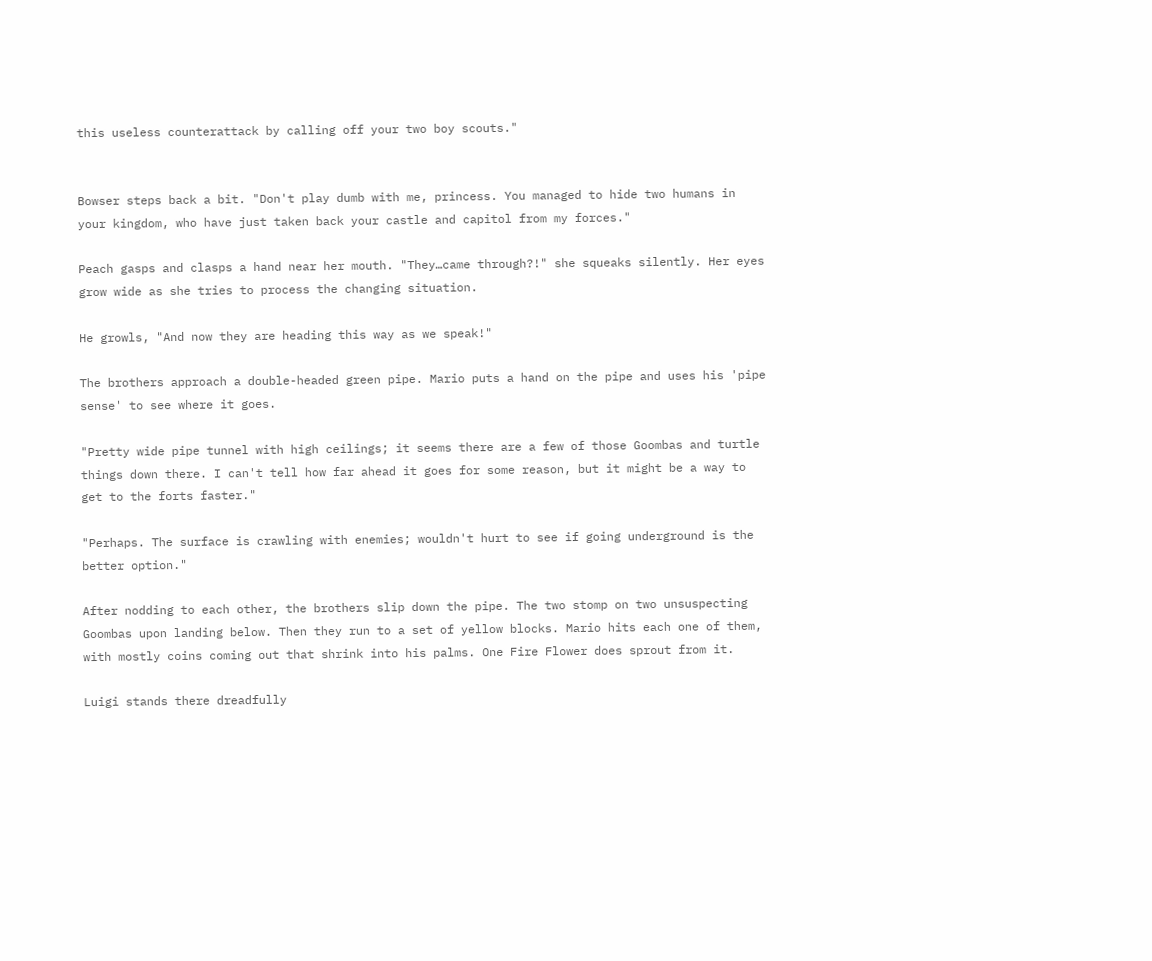this useless counterattack by calling off your two boy scouts."


Bowser steps back a bit. "Don't play dumb with me, princess. You managed to hide two humans in your kingdom, who have just taken back your castle and capitol from my forces."

Peach gasps and clasps a hand near her mouth. "They…came through?!" she squeaks silently. Her eyes grow wide as she tries to process the changing situation.

He growls, "And now they are heading this way as we speak!"

The brothers approach a double-headed green pipe. Mario puts a hand on the pipe and uses his 'pipe sense' to see where it goes.

"Pretty wide pipe tunnel with high ceilings; it seems there are a few of those Goombas and turtle things down there. I can't tell how far ahead it goes for some reason, but it might be a way to get to the forts faster."

"Perhaps. The surface is crawling with enemies; wouldn't hurt to see if going underground is the better option."

After nodding to each other, the brothers slip down the pipe. The two stomp on two unsuspecting Goombas upon landing below. Then they run to a set of yellow blocks. Mario hits each one of them, with mostly coins coming out that shrink into his palms. One Fire Flower does sprout from it.

Luigi stands there dreadfully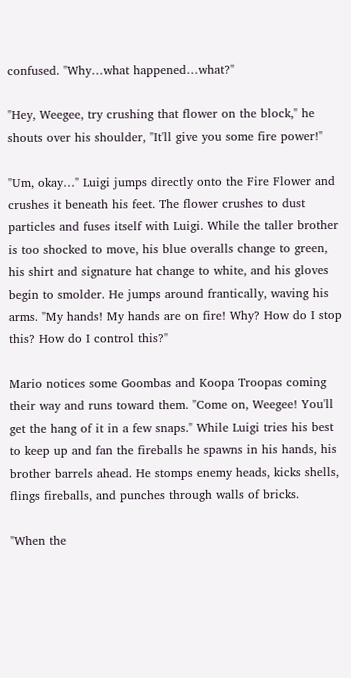confused. "Why…what happened…what?"

"Hey, Weegee, try crushing that flower on the block," he shouts over his shoulder, "It'll give you some fire power!"

"Um, okay…" Luigi jumps directly onto the Fire Flower and crushes it beneath his feet. The flower crushes to dust particles and fuses itself with Luigi. While the taller brother is too shocked to move, his blue overalls change to green, his shirt and signature hat change to white, and his gloves begin to smolder. He jumps around frantically, waving his arms. "My hands! My hands are on fire! Why? How do I stop this? How do I control this?"

Mario notices some Goombas and Koopa Troopas coming their way and runs toward them. "Come on, Weegee! You'll get the hang of it in a few snaps." While Luigi tries his best to keep up and fan the fireballs he spawns in his hands, his brother barrels ahead. He stomps enemy heads, kicks shells, flings fireballs, and punches through walls of bricks.

"When the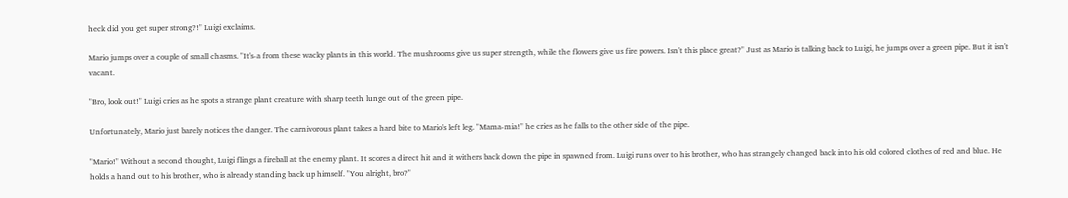heck did you get super strong?!" Luigi exclaims.

Mario jumps over a couple of small chasms. "It's-a from these wacky plants in this world. The mushrooms give us super strength, while the flowers give us fire powers. Isn't this place great?" Just as Mario is talking back to Luigi, he jumps over a green pipe. But it isn't vacant.

"Bro, look out!" Luigi cries as he spots a strange plant creature with sharp teeth lunge out of the green pipe.

Unfortunately, Mario just barely notices the danger. The carnivorous plant takes a hard bite to Mario's left leg. "Mama-mia!" he cries as he falls to the other side of the pipe.

"Mario!" Without a second thought, Luigi flings a fireball at the enemy plant. It scores a direct hit and it withers back down the pipe in spawned from. Luigi runs over to his brother, who has strangely changed back into his old colored clothes of red and blue. He holds a hand out to his brother, who is already standing back up himself. "You alright, bro?"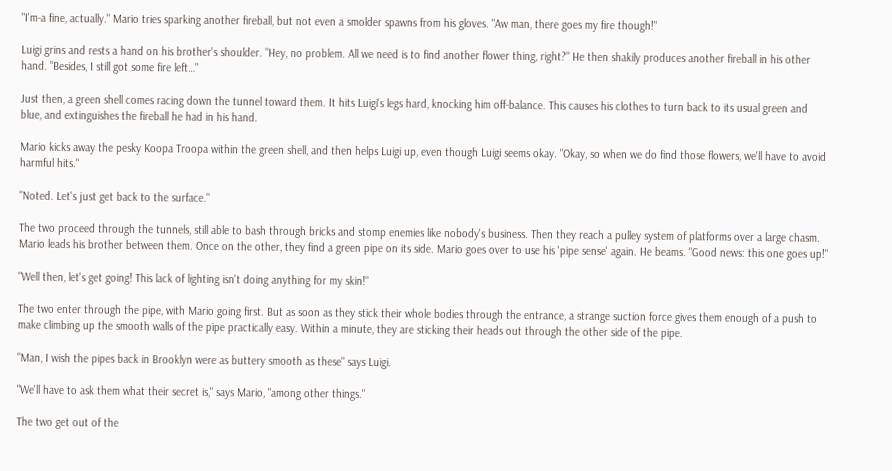"I'm-a fine, actually." Mario tries sparking another fireball, but not even a smolder spawns from his gloves. "Aw man, there goes my fire though!"

Luigi grins and rests a hand on his brother's shoulder. "Hey, no problem. All we need is to find another flower thing, right?" He then shakily produces another fireball in his other hand. "Besides, I still got some fire left…"

Just then, a green shell comes racing down the tunnel toward them. It hits Luigi's legs hard, knocking him off-balance. This causes his clothes to turn back to its usual green and blue, and extinguishes the fireball he had in his hand.

Mario kicks away the pesky Koopa Troopa within the green shell, and then helps Luigi up, even though Luigi seems okay. "Okay, so when we do find those flowers, we'll have to avoid harmful hits."

"Noted. Let's just get back to the surface."

The two proceed through the tunnels, still able to bash through bricks and stomp enemies like nobody's business. Then they reach a pulley system of platforms over a large chasm. Mario leads his brother between them. Once on the other, they find a green pipe on its side. Mario goes over to use his 'pipe sense' again. He beams. "Good news: this one goes up!"

"Well then, let's get going! This lack of lighting isn't doing anything for my skin!"

The two enter through the pipe, with Mario going first. But as soon as they stick their whole bodies through the entrance, a strange suction force gives them enough of a push to make climbing up the smooth walls of the pipe practically easy. Within a minute, they are sticking their heads out through the other side of the pipe.

"Man, I wish the pipes back in Brooklyn were as buttery smooth as these" says Luigi.

"We'll have to ask them what their secret is," says Mario, "among other things."

The two get out of the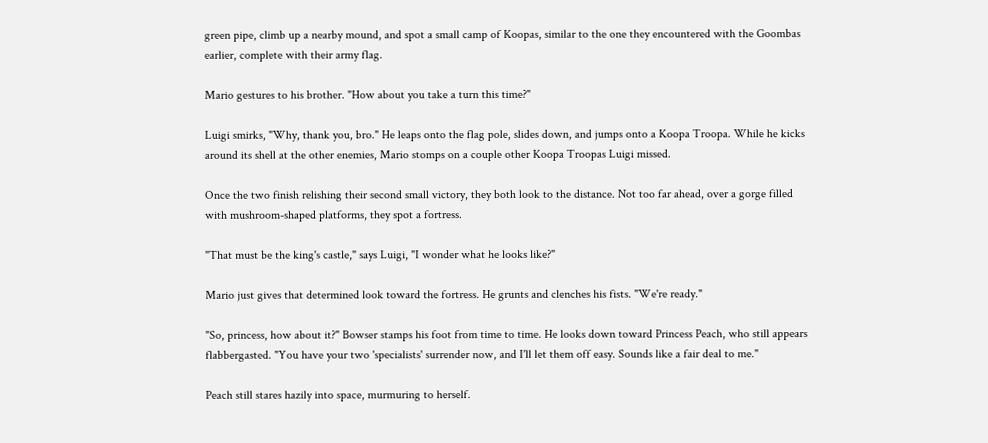green pipe, climb up a nearby mound, and spot a small camp of Koopas, similar to the one they encountered with the Goombas earlier, complete with their army flag.

Mario gestures to his brother. "How about you take a turn this time?"

Luigi smirks, "Why, thank you, bro." He leaps onto the flag pole, slides down, and jumps onto a Koopa Troopa. While he kicks around its shell at the other enemies, Mario stomps on a couple other Koopa Troopas Luigi missed.

Once the two finish relishing their second small victory, they both look to the distance. Not too far ahead, over a gorge filled with mushroom-shaped platforms, they spot a fortress.

"That must be the king's castle," says Luigi, "I wonder what he looks like?"

Mario just gives that determined look toward the fortress. He grunts and clenches his fists. "We're ready."

"So, princess, how about it?" Bowser stamps his foot from time to time. He looks down toward Princess Peach, who still appears flabbergasted. "You have your two 'specialists' surrender now, and I'll let them off easy. Sounds like a fair deal to me."

Peach still stares hazily into space, murmuring to herself.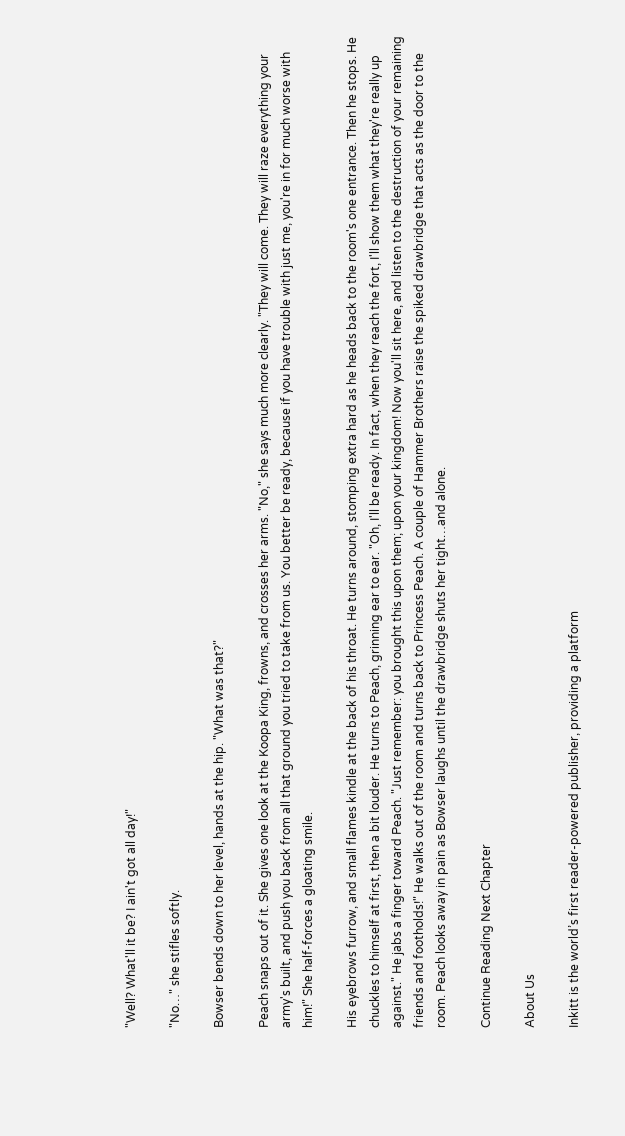"Well? What'll it be? I ain't got all day!"

"No…" she stifles softly.

Bowser bends down to her level, hands at the hip. "What was that?"

Peach snaps out of it. She gives one look at the Koopa King, frowns, and crosses her arms. "No," she says much more clearly. "They will come. They will raze everything your army's built, and push you back from all that ground you tried to take from us. You better be ready, because if you have trouble with just me, you're in for much worse with him!" She half-forces a gloating smile.

His eyebrows furrow, and small flames kindle at the back of his throat. He turns around, stomping extra hard as he heads back to the room's one entrance. Then he stops. He chuckles to himself at first, then a bit louder. He turns to Peach, grinning ear to ear. "Oh, I'll be ready. In fact, when they reach the fort, I'll show them what they're really up against." He jabs a finger toward Peach. "Just remember: you brought this upon them; upon your kingdom! Now you'll sit here, and listen to the destruction of your remaining friends and footholds!" He walks out of the room and turns back to Princess Peach. A couple of Hammer Brothers raise the spiked drawbridge that acts as the door to the room. Peach looks away in pain as Bowser laughs until the drawbridge shuts her tight…and alone.

Continue Reading Next Chapter

About Us

Inkitt is the world’s first reader-powered publisher, providing a platform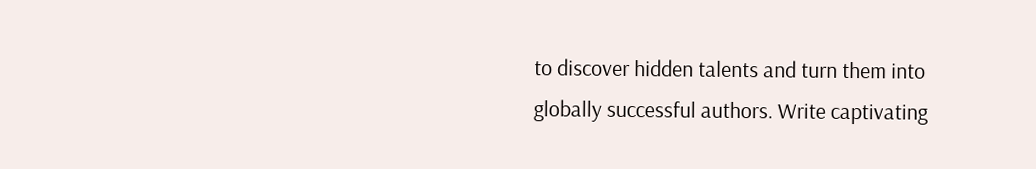to discover hidden talents and turn them into globally successful authors. Write captivating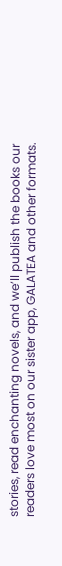stories, read enchanting novels, and we’ll publish the books our readers love most on our sister app, GALATEA and other formats.